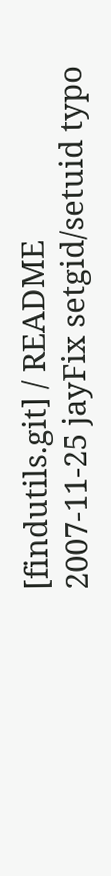[findutils.git] / README
2007-11-25 jayFix setgid/setuid typo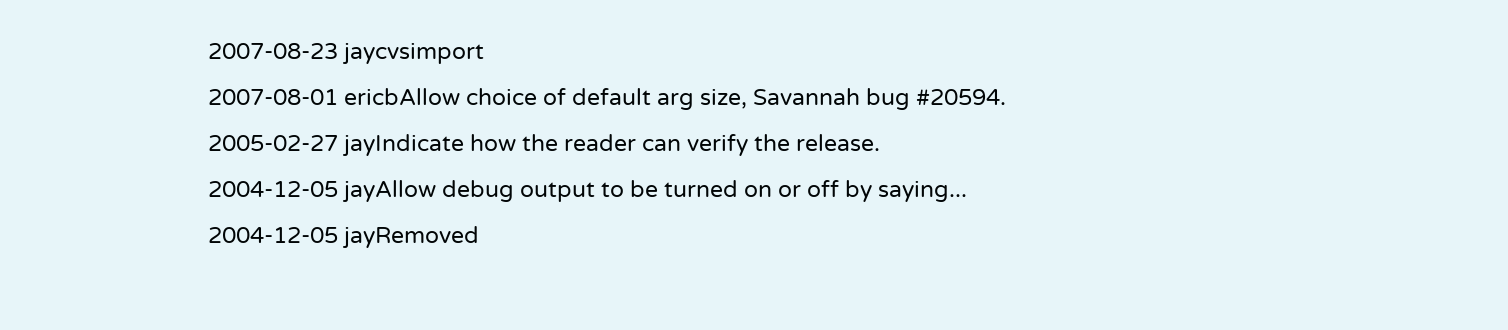2007-08-23 jaycvsimport
2007-08-01 ericbAllow choice of default arg size, Savannah bug #20594.
2005-02-27 jayIndicate how the reader can verify the release.
2004-12-05 jayAllow debug output to be turned on or off by saying...
2004-12-05 jayRemoved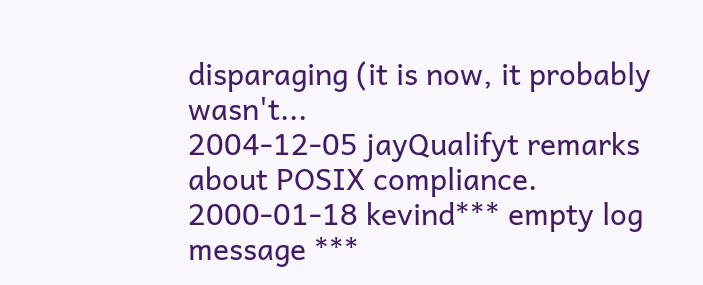disparaging (it is now, it probably wasn't...
2004-12-05 jayQualifyt remarks about POSIX compliance.
2000-01-18 kevind*** empty log message ***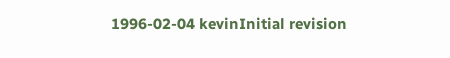1996-02-04 kevinInitial revision